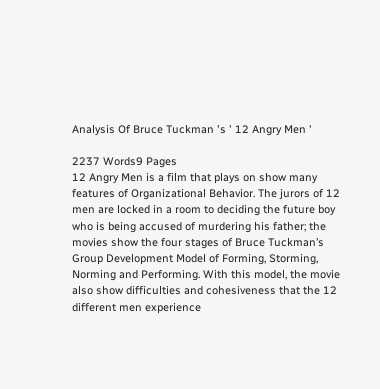Analysis Of Bruce Tuckman 's ' 12 Angry Men '

2237 Words9 Pages
12 Angry Men is a film that plays on show many features of Organizational Behavior. The jurors of 12 men are locked in a room to deciding the future boy who is being accused of murdering his father; the movies show the four stages of Bruce Tuckman’s Group Development Model of Forming, Storming, Norming and Performing. With this model, the movie also show difficulties and cohesiveness that the 12 different men experience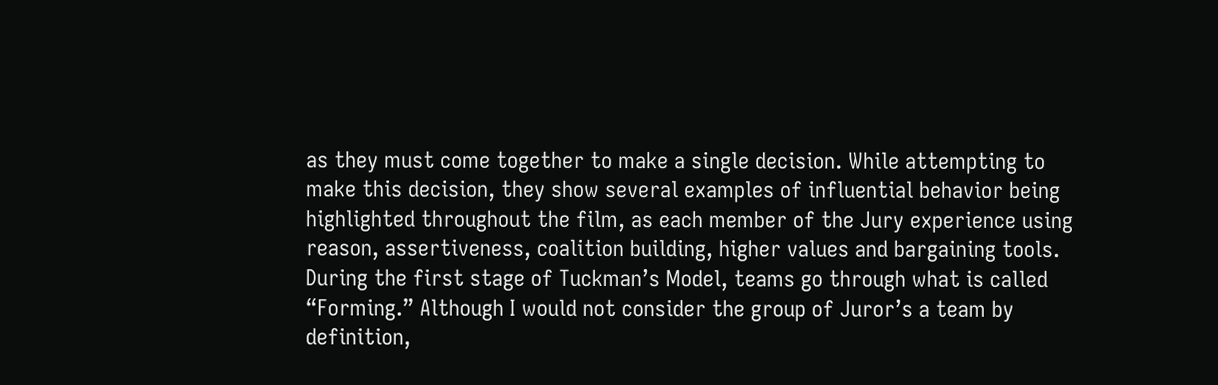as they must come together to make a single decision. While attempting to make this decision, they show several examples of influential behavior being highlighted throughout the film, as each member of the Jury experience using reason, assertiveness, coalition building, higher values and bargaining tools. During the first stage of Tuckman’s Model, teams go through what is called “Forming.” Although I would not consider the group of Juror’s a team by definition,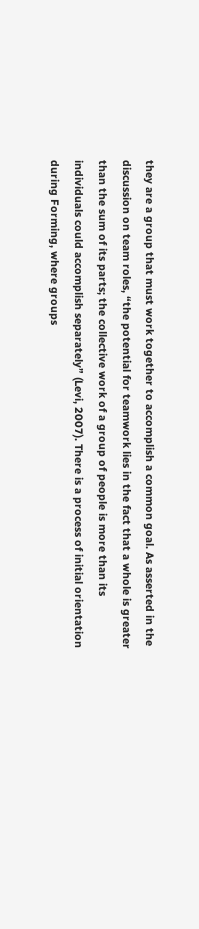they are a group that must work together to accomplish a common goal. As asserted in the discussion on team roles, “the potential for teamwork lies in the fact that a whole is greater than the sum of its parts; the collective work of a group of people is more than its individuals could accomplish separately” (Levi, 2007). There is a process of initial orientation during Forming, where groups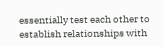essentially test each other to establish relationships with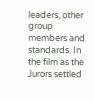leaders, other group members and standards. In the film as the Jurors settled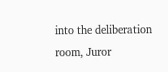into the deliberation room, Juror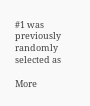#1 was previously randomly selected as

More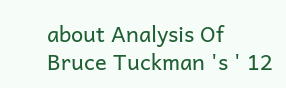about Analysis Of Bruce Tuckman 's ' 12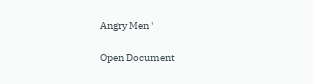Angry Men '

Open Document